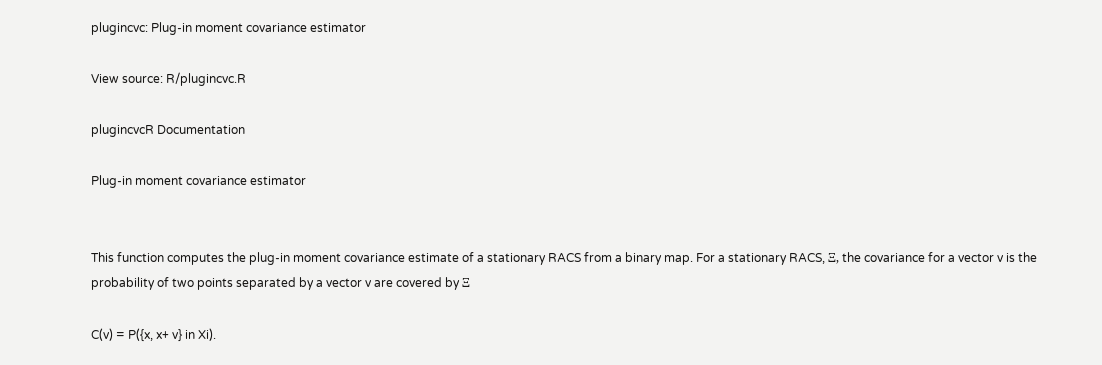plugincvc: Plug-in moment covariance estimator

View source: R/plugincvc.R

plugincvcR Documentation

Plug-in moment covariance estimator


This function computes the plug-in moment covariance estimate of a stationary RACS from a binary map. For a stationary RACS, Ξ, the covariance for a vector v is the probability of two points separated by a vector v are covered by Ξ

C(v) = P({x, x+ v} in Xi).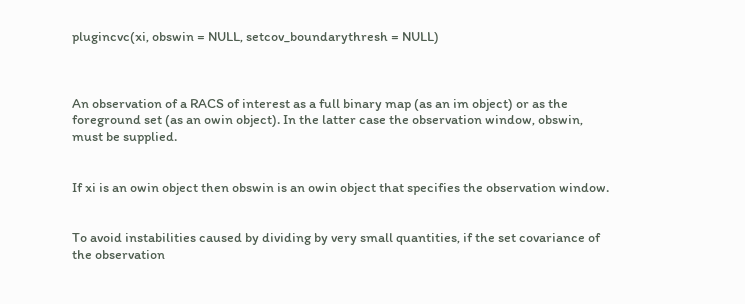plugincvc(xi, obswin = NULL, setcov_boundarythresh = NULL)



An observation of a RACS of interest as a full binary map (as an im object) or as the foreground set (as an owin object). In the latter case the observation window, obswin, must be supplied.


If xi is an owin object then obswin is an owin object that specifies the observation window.


To avoid instabilities caused by dividing by very small quantities, if the set covariance of the observation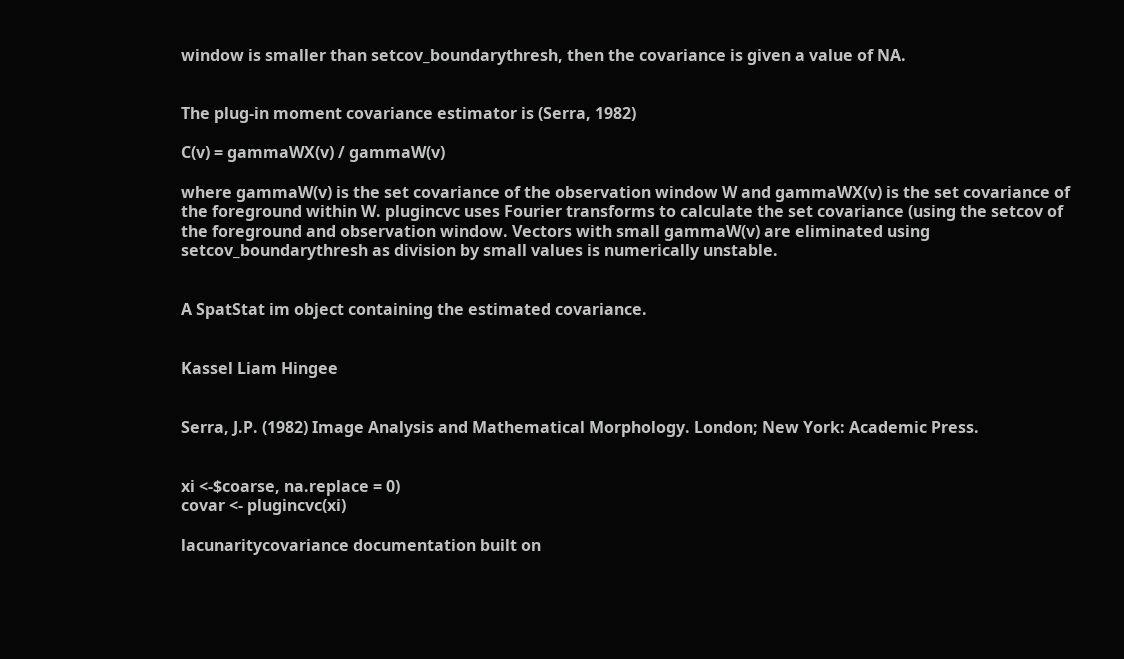window is smaller than setcov_boundarythresh, then the covariance is given a value of NA.


The plug-in moment covariance estimator is (Serra, 1982)

C(v) = gammaWX(v) / gammaW(v)

where gammaW(v) is the set covariance of the observation window W and gammaWX(v) is the set covariance of the foreground within W. plugincvc uses Fourier transforms to calculate the set covariance (using the setcov of the foreground and observation window. Vectors with small gammaW(v) are eliminated using setcov_boundarythresh as division by small values is numerically unstable.


A SpatStat im object containing the estimated covariance.


Kassel Liam Hingee


Serra, J.P. (1982) Image Analysis and Mathematical Morphology. London; New York: Academic Press.


xi <-$coarse, na.replace = 0)
covar <- plugincvc(xi)

lacunaritycovariance documentation built on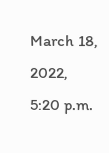March 18, 2022, 5:20 p.m.